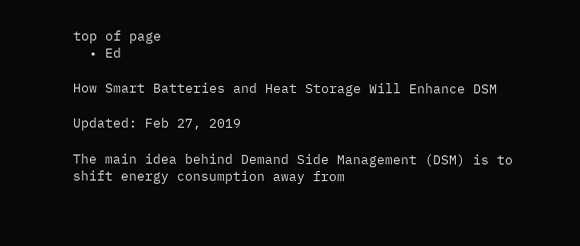top of page
  • Ed

How Smart Batteries and Heat Storage Will Enhance DSM

Updated: Feb 27, 2019

The main idea behind Demand Side Management (DSM) is to shift energy consumption away from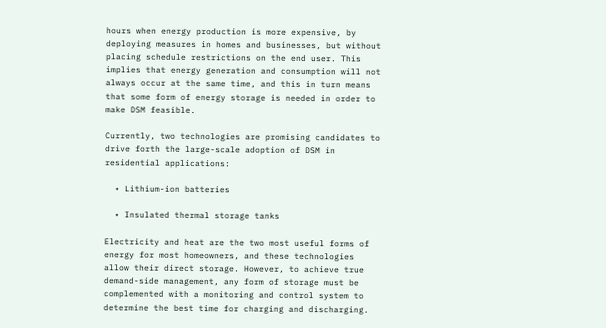hours when energy production is more expensive, by deploying measures in homes and businesses, but without placing schedule restrictions on the end user. This implies that energy generation and consumption will not always occur at the same time, and this in turn means that some form of energy storage is needed in order to make DSM feasible.

Currently, two technologies are promising candidates to drive forth the large-scale adoption of DSM in residential applications:

  • Lithium-ion batteries

  • Insulated thermal storage tanks

Electricity and heat are the two most useful forms of energy for most homeowners, and these technologies allow their direct storage. However, to achieve true demand-side management, any form of storage must be complemented with a monitoring and control system to determine the best time for charging and discharging.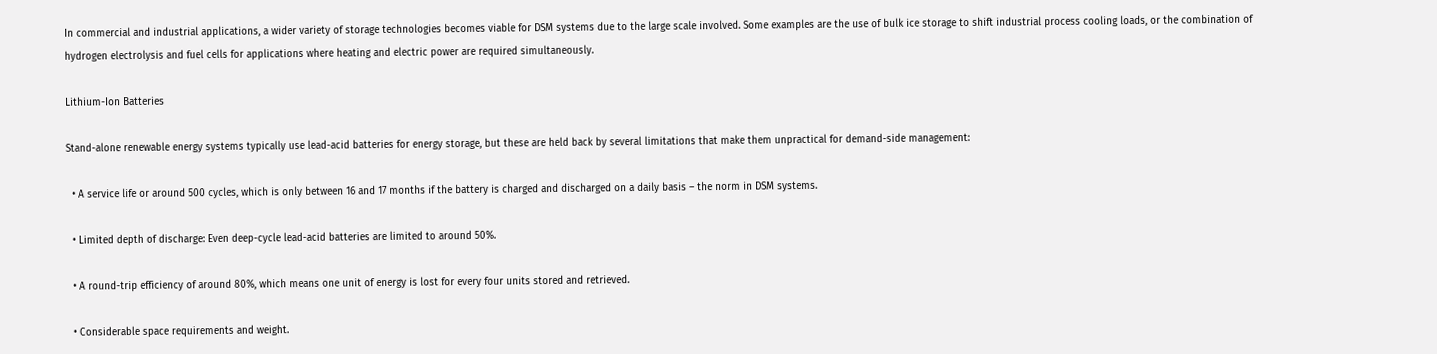In commercial and industrial applications, a wider variety of storage technologies becomes viable for DSM systems due to the large scale involved. Some examples are the use of bulk ice storage to shift industrial process cooling loads, or the combination of hydrogen electrolysis and fuel cells for applications where heating and electric power are required simultaneously.

Lithium-Ion Batteries

Stand-alone renewable energy systems typically use lead-acid batteries for energy storage, but these are held back by several limitations that make them unpractical for demand-side management:

  • A service life or around 500 cycles, which is only between 16 and 17 months if the battery is charged and discharged on a daily basis – the norm in DSM systems.

  • Limited depth of discharge: Even deep-cycle lead-acid batteries are limited to around 50%.

  • A round-trip efficiency of around 80%, which means one unit of energy is lost for every four units stored and retrieved.

  • Considerable space requirements and weight.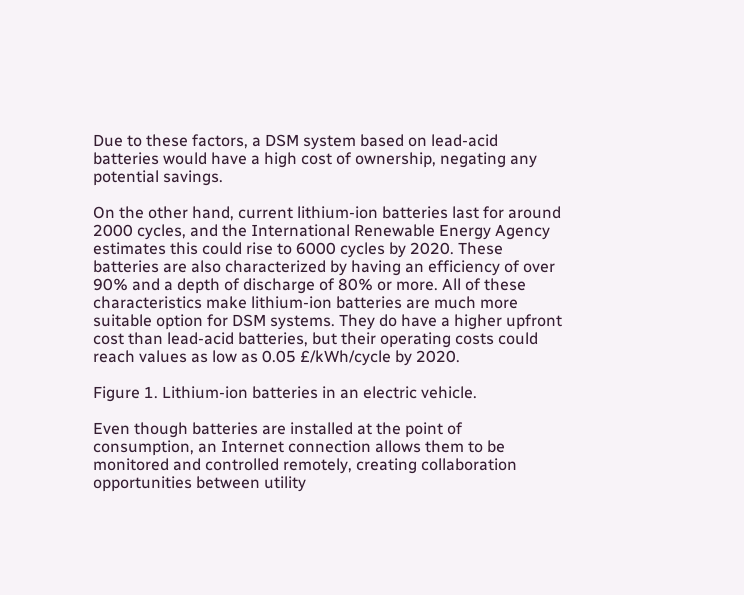Due to these factors, a DSM system based on lead-acid batteries would have a high cost of ownership, negating any potential savings.

On the other hand, current lithium-ion batteries last for around 2000 cycles, and the International Renewable Energy Agency estimates this could rise to 6000 cycles by 2020. These batteries are also characterized by having an efficiency of over 90% and a depth of discharge of 80% or more. All of these characteristics make lithium-ion batteries are much more suitable option for DSM systems. They do have a higher upfront cost than lead-acid batteries, but their operating costs could reach values as low as 0.05 £/kWh/cycle by 2020.

Figure 1. Lithium-ion batteries in an electric vehicle.

Even though batteries are installed at the point of consumption, an Internet connection allows them to be monitored and controlled remotely, creating collaboration opportunities between utility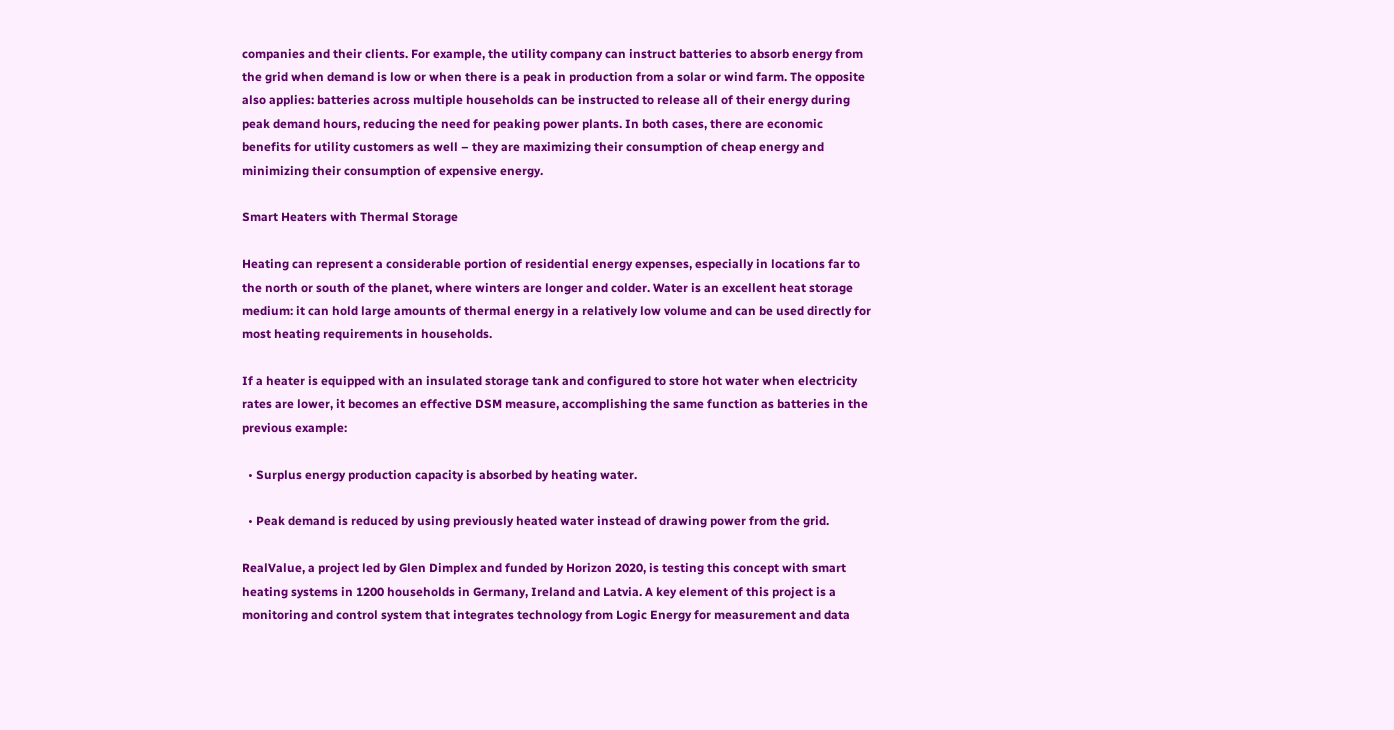companies and their clients. For example, the utility company can instruct batteries to absorb energy from the grid when demand is low or when there is a peak in production from a solar or wind farm. The opposite also applies: batteries across multiple households can be instructed to release all of their energy during peak demand hours, reducing the need for peaking power plants. In both cases, there are economic benefits for utility customers as well – they are maximizing their consumption of cheap energy and minimizing their consumption of expensive energy.

Smart Heaters with Thermal Storage

Heating can represent a considerable portion of residential energy expenses, especially in locations far to the north or south of the planet, where winters are longer and colder. Water is an excellent heat storage medium: it can hold large amounts of thermal energy in a relatively low volume and can be used directly for most heating requirements in households.

If a heater is equipped with an insulated storage tank and configured to store hot water when electricity rates are lower, it becomes an effective DSM measure, accomplishing the same function as batteries in the previous example:

  • Surplus energy production capacity is absorbed by heating water.

  • Peak demand is reduced by using previously heated water instead of drawing power from the grid.

RealValue, a project led by Glen Dimplex and funded by Horizon 2020, is testing this concept with smart heating systems in 1200 households in Germany, Ireland and Latvia. A key element of this project is a monitoring and control system that integrates technology from Logic Energy for measurement and data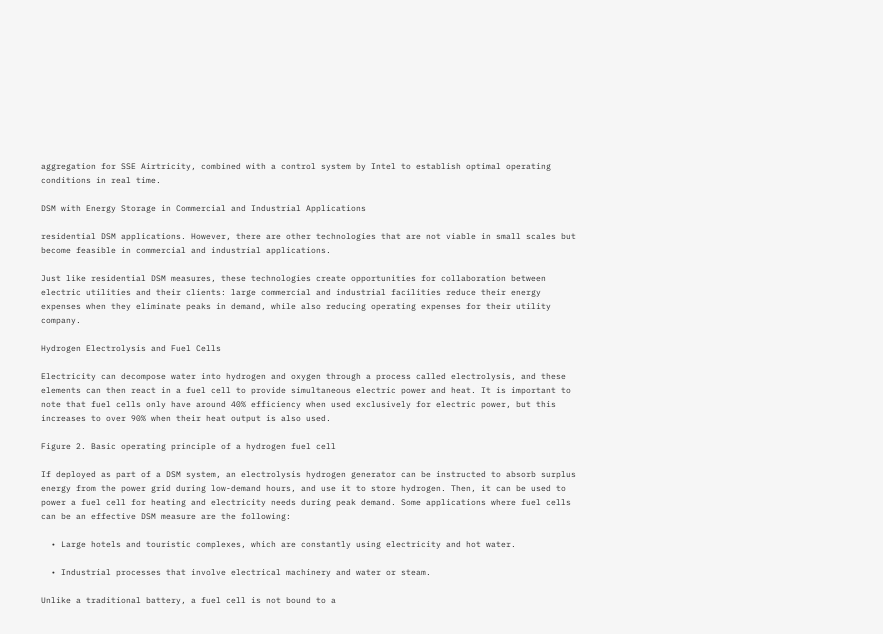aggregation for SSE Airtricity, combined with a control system by Intel to establish optimal operating conditions in real time.

DSM with Energy Storage in Commercial and Industrial Applications

residential DSM applications. However, there are other technologies that are not viable in small scales but become feasible in commercial and industrial applications.

Just like residential DSM measures, these technologies create opportunities for collaboration between electric utilities and their clients: large commercial and industrial facilities reduce their energy expenses when they eliminate peaks in demand, while also reducing operating expenses for their utility company.

Hydrogen Electrolysis and Fuel Cells

Electricity can decompose water into hydrogen and oxygen through a process called electrolysis, and these elements can then react in a fuel cell to provide simultaneous electric power and heat. It is important to note that fuel cells only have around 40% efficiency when used exclusively for electric power, but this increases to over 90% when their heat output is also used.

Figure 2. Basic operating principle of a hydrogen fuel cell

If deployed as part of a DSM system, an electrolysis hydrogen generator can be instructed to absorb surplus energy from the power grid during low-demand hours, and use it to store hydrogen. Then, it can be used to power a fuel cell for heating and electricity needs during peak demand. Some applications where fuel cells can be an effective DSM measure are the following:

  • Large hotels and touristic complexes, which are constantly using electricity and hot water.

  • Industrial processes that involve electrical machinery and water or steam.

Unlike a traditional battery, a fuel cell is not bound to a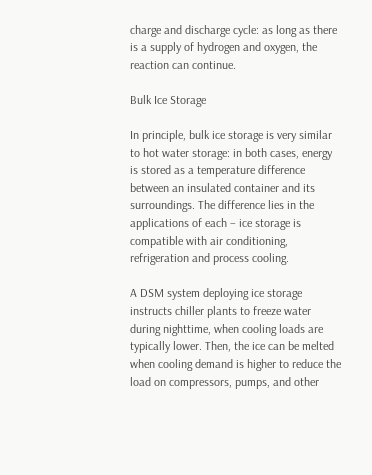charge and discharge cycle: as long as there is a supply of hydrogen and oxygen, the reaction can continue.

Bulk Ice Storage

In principle, bulk ice storage is very similar to hot water storage: in both cases, energy is stored as a temperature difference between an insulated container and its surroundings. The difference lies in the applications of each – ice storage is compatible with air conditioning, refrigeration and process cooling.

A DSM system deploying ice storage instructs chiller plants to freeze water during nighttime, when cooling loads are typically lower. Then, the ice can be melted when cooling demand is higher to reduce the load on compressors, pumps, and other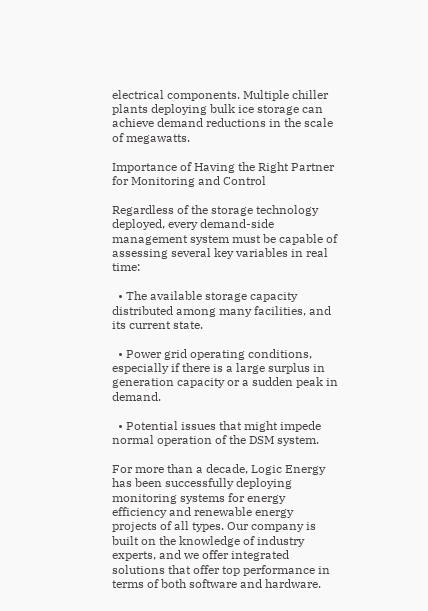electrical components. Multiple chiller plants deploying bulk ice storage can achieve demand reductions in the scale of megawatts.

Importance of Having the Right Partner for Monitoring and Control

Regardless of the storage technology deployed, every demand-side management system must be capable of assessing several key variables in real time:

  • The available storage capacity distributed among many facilities, and its current state.

  • Power grid operating conditions, especially if there is a large surplus in generation capacity or a sudden peak in demand.

  • Potential issues that might impede normal operation of the DSM system.

For more than a decade, Logic Energy has been successfully deploying monitoring systems for energy efficiency and renewable energy projects of all types. Our company is built on the knowledge of industry experts, and we offer integrated solutions that offer top performance in terms of both software and hardware.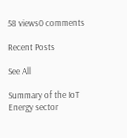58 views0 comments

Recent Posts

See All

Summary of the IoT Energy sector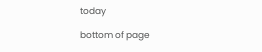today

bottom of page